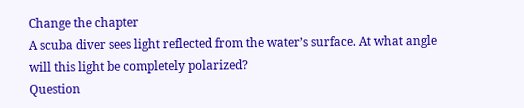Change the chapter
A scuba diver sees light reflected from the water’s surface. At what angle will this light be completely polarized?
Question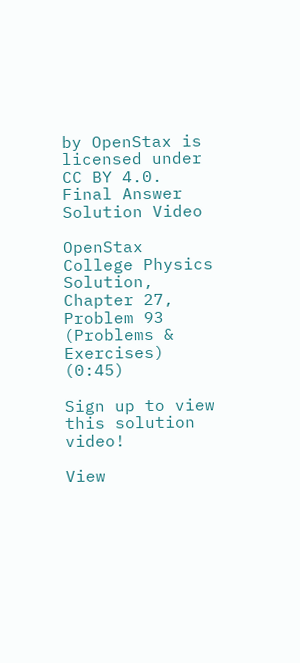by OpenStax is licensed under CC BY 4.0.
Final Answer
Solution Video

OpenStax College Physics Solution, Chapter 27, Problem 93 (Problems & Exercises) (0:45)

Sign up to view this solution video!

View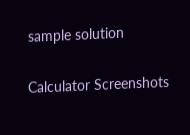sample solution

Calculator Screenshots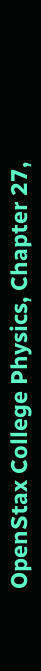OpenStax College Physics, Chapter 27,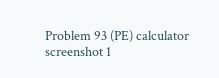Problem 93 (PE) calculator screenshot 1